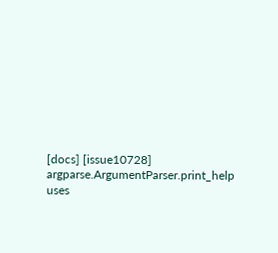[docs] [issue10728] argparse.ArgumentParser.print_help uses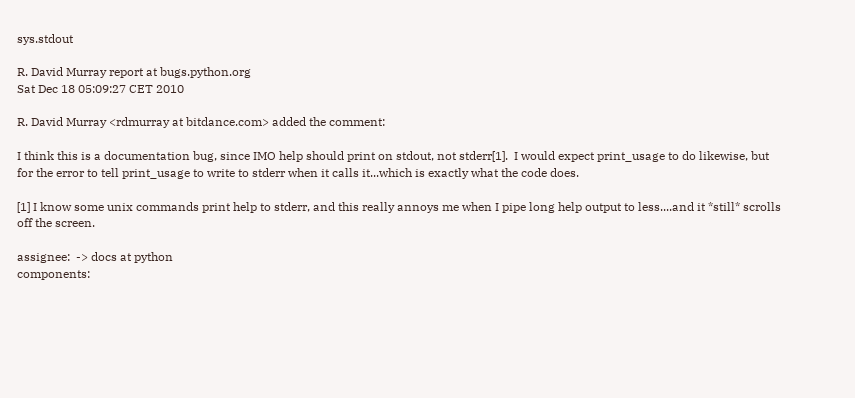sys.stdout

R. David Murray report at bugs.python.org
Sat Dec 18 05:09:27 CET 2010

R. David Murray <rdmurray at bitdance.com> added the comment:

I think this is a documentation bug, since IMO help should print on stdout, not stderr[1].  I would expect print_usage to do likewise, but for the error to tell print_usage to write to stderr when it calls it...which is exactly what the code does.

[1] I know some unix commands print help to stderr, and this really annoys me when I pipe long help output to less....and it *still* scrolls off the screen.

assignee:  -> docs at python
components: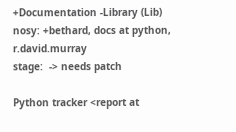+Documentation -Library (Lib)
nosy: +bethard, docs at python, r.david.murray
stage:  -> needs patch

Python tracker <report at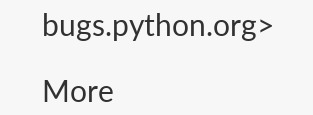bugs.python.org>

More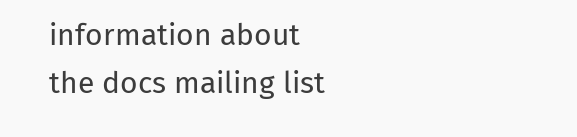information about the docs mailing list